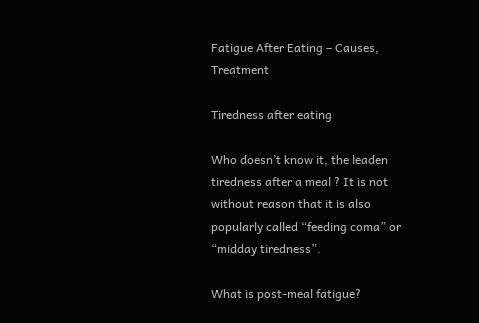Fatigue After Eating – Causes, Treatment

Tiredness after eating

Who doesn’t know it, the leaden tiredness after a meal ? It is not without reason that it is also popularly called “feeding coma” or “midday tiredness”.

What is post-meal fatigue?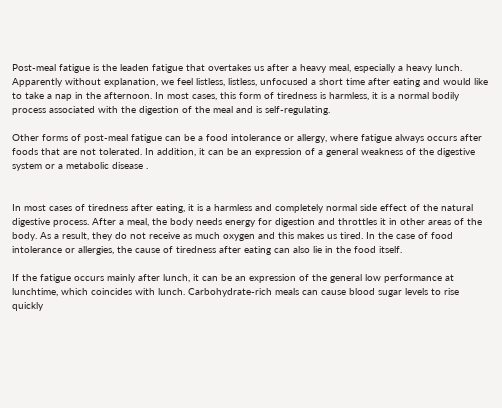Post-meal fatigue is the leaden fatigue that overtakes us after a heavy meal, especially a heavy lunch. Apparently without explanation, we feel listless, listless, unfocused a short time after eating and would like to take a nap in the afternoon. In most cases, this form of tiredness is harmless, it is a normal bodily process associated with the digestion of the meal and is self-regulating.

Other forms of post-meal fatigue can be a food intolerance or allergy, where fatigue always occurs after foods that are not tolerated. In addition, it can be an expression of a general weakness of the digestive system or a metabolic disease .


In most cases of tiredness after eating, it is a harmless and completely normal side effect of the natural digestive process. After a meal, the body needs energy for digestion and throttles it in other areas of the body. As a result, they do not receive as much oxygen and this makes us tired. In the case of food intolerance or allergies, the cause of tiredness after eating can also lie in the food itself.

If the fatigue occurs mainly after lunch, it can be an expression of the general low performance at lunchtime, which coincides with lunch. Carbohydrate-rich meals can cause blood sugar levels to rise quickly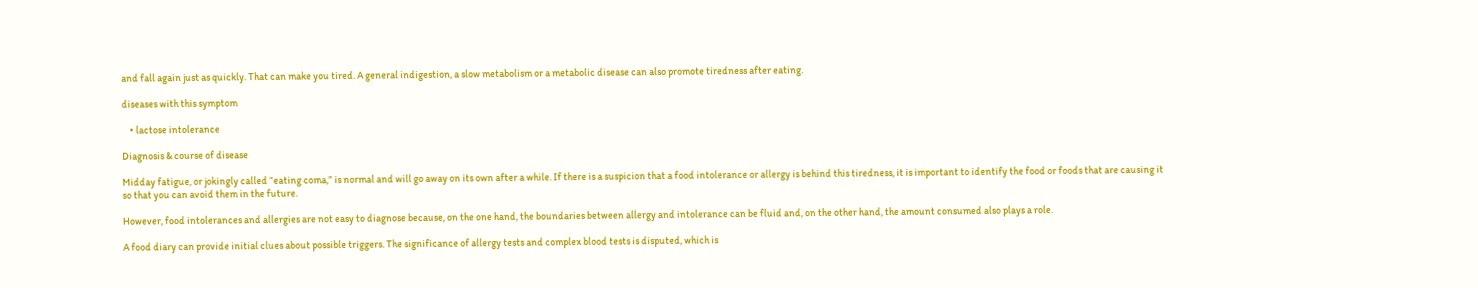and fall again just as quickly. That can make you tired. A general indigestion, a slow metabolism or a metabolic disease can also promote tiredness after eating.

diseases with this symptom

    • lactose intolerance

Diagnosis & course of disease

Midday fatigue, or jokingly called “eating coma,” is normal and will go away on its own after a while. If there is a suspicion that a food intolerance or allergy is behind this tiredness, it is important to identify the food or foods that are causing it so that you can avoid them in the future.

However, food intolerances and allergies are not easy to diagnose because, on the one hand, the boundaries between allergy and intolerance can be fluid and, on the other hand, the amount consumed also plays a role.

A food diary can provide initial clues about possible triggers. The significance of allergy tests and complex blood tests is disputed, which is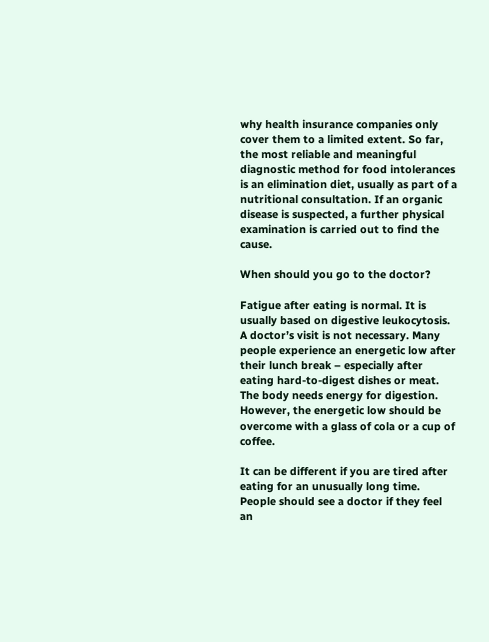why health insurance companies only cover them to a limited extent. So far, the most reliable and meaningful diagnostic method for food intolerances is an elimination diet, usually as part of a nutritional consultation. If an organic disease is suspected, a further physical examination is carried out to find the cause.

When should you go to the doctor?

Fatigue after eating is normal. It is usually based on digestive leukocytosis. A doctor’s visit is not necessary. Many people experience an energetic low after their lunch break – especially after eating hard-to-digest dishes or meat. The body needs energy for digestion. However, the energetic low should be overcome with a glass of cola or a cup of coffee.

It can be different if you are tired after eating for an unusually long time. People should see a doctor if they feel an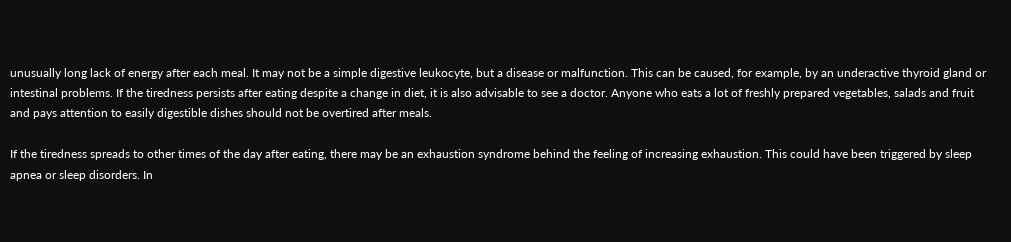unusually long lack of energy after each meal. It may not be a simple digestive leukocyte, but a disease or malfunction. This can be caused, for example, by an underactive thyroid gland or intestinal problems. If the tiredness persists after eating despite a change in diet, it is also advisable to see a doctor. Anyone who eats a lot of freshly prepared vegetables, salads and fruit and pays attention to easily digestible dishes should not be overtired after meals.

If the tiredness spreads to other times of the day after eating, there may be an exhaustion syndrome behind the feeling of increasing exhaustion. This could have been triggered by sleep apnea or sleep disorders. In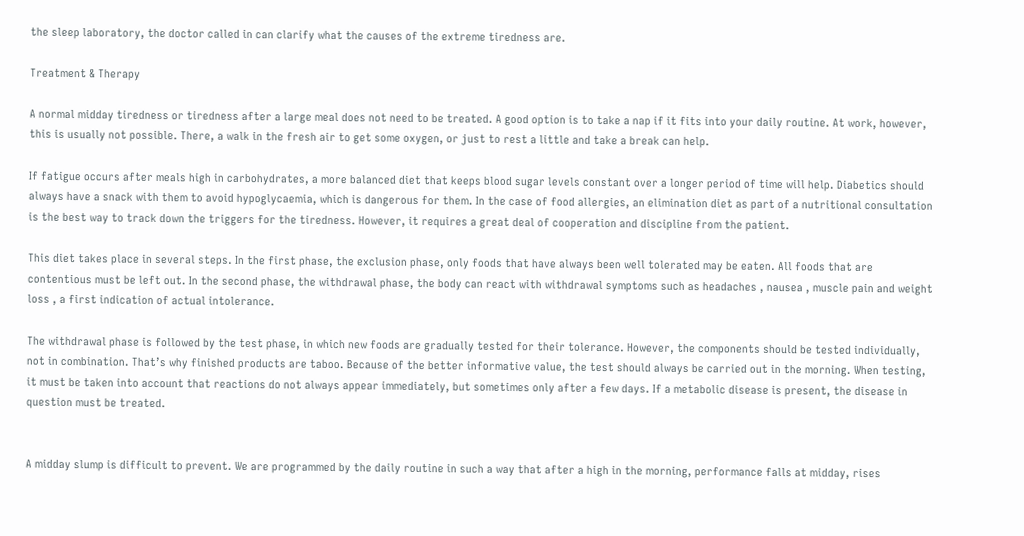the sleep laboratory, the doctor called in can clarify what the causes of the extreme tiredness are.

Treatment & Therapy

A normal midday tiredness or tiredness after a large meal does not need to be treated. A good option is to take a nap if it fits into your daily routine. At work, however, this is usually not possible. There, a walk in the fresh air to get some oxygen, or just to rest a little and take a break can help.

If fatigue occurs after meals high in carbohydrates, a more balanced diet that keeps blood sugar levels constant over a longer period of time will help. Diabetics should always have a snack with them to avoid hypoglycaemia, which is dangerous for them. In the case of food allergies, an elimination diet as part of a nutritional consultation is the best way to track down the triggers for the tiredness. However, it requires a great deal of cooperation and discipline from the patient.

This diet takes place in several steps. In the first phase, the exclusion phase, only foods that have always been well tolerated may be eaten. All foods that are contentious must be left out. In the second phase, the withdrawal phase, the body can react with withdrawal symptoms such as headaches , nausea , muscle pain and weight loss , a first indication of actual intolerance.

The withdrawal phase is followed by the test phase, in which new foods are gradually tested for their tolerance. However, the components should be tested individually, not in combination. That’s why finished products are taboo. Because of the better informative value, the test should always be carried out in the morning. When testing, it must be taken into account that reactions do not always appear immediately, but sometimes only after a few days. If a metabolic disease is present, the disease in question must be treated.


A midday slump is difficult to prevent. We are programmed by the daily routine in such a way that after a high in the morning, performance falls at midday, rises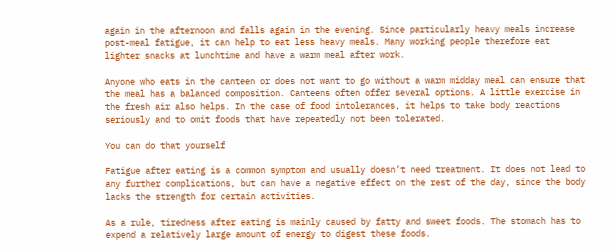again in the afternoon and falls again in the evening. Since particularly heavy meals increase post-meal fatigue, it can help to eat less heavy meals. Many working people therefore eat lighter snacks at lunchtime and have a warm meal after work.

Anyone who eats in the canteen or does not want to go without a warm midday meal can ensure that the meal has a balanced composition. Canteens often offer several options. A little exercise in the fresh air also helps. In the case of food intolerances, it helps to take body reactions seriously and to omit foods that have repeatedly not been tolerated.

You can do that yourself

Fatigue after eating is a common symptom and usually doesn’t need treatment. It does not lead to any further complications, but can have a negative effect on the rest of the day, since the body lacks the strength for certain activities.

As a rule, tiredness after eating is mainly caused by fatty and sweet foods. The stomach has to expend a relatively large amount of energy to digest these foods.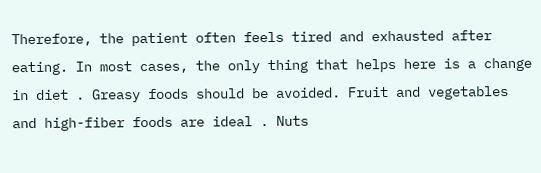Therefore, the patient often feels tired and exhausted after eating. In most cases, the only thing that helps here is a change in diet . Greasy foods should be avoided. Fruit and vegetables and high-fiber foods are ideal . Nuts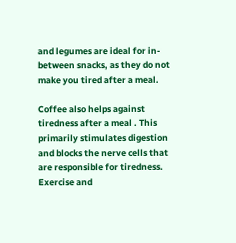and legumes are ideal for in-between snacks, as they do not make you tired after a meal.

Coffee also helps against tiredness after a meal . This primarily stimulates digestion and blocks the nerve cells that are responsible for tiredness. Exercise and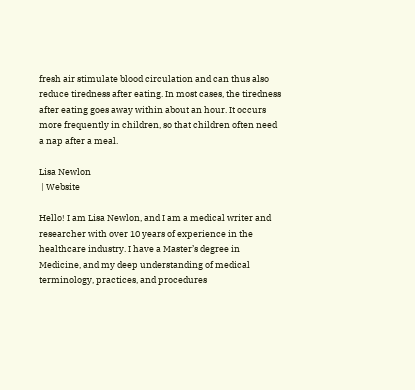fresh air stimulate blood circulation and can thus also reduce tiredness after eating. In most cases, the tiredness after eating goes away within about an hour. It occurs more frequently in children, so that children often need a nap after a meal.

Lisa Newlon
 | Website

Hello! I am Lisa Newlon, and I am a medical writer and researcher with over 10 years of experience in the healthcare industry. I have a Master’s degree in Medicine, and my deep understanding of medical terminology, practices, and procedures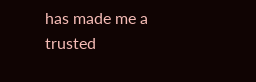has made me a trusted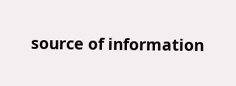source of information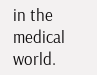in the medical world.